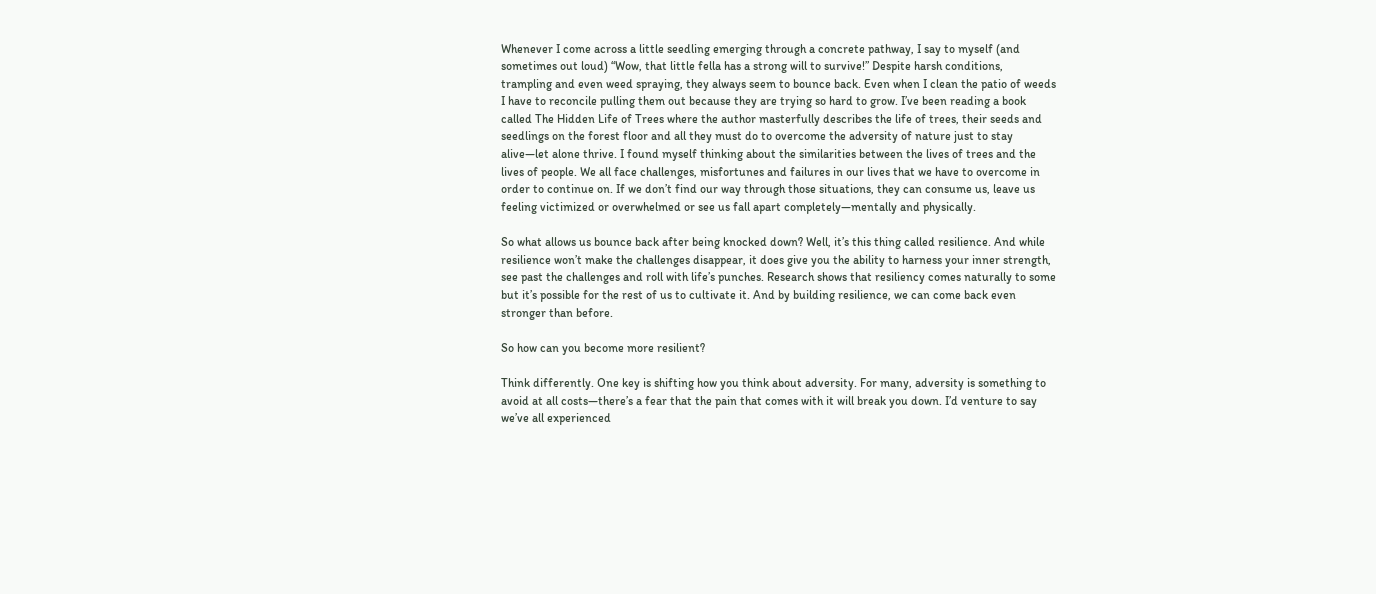Whenever I come across a little seedling emerging through a concrete pathway, I say to myself (and sometimes out loud) “Wow, that little fella has a strong will to survive!” Despite harsh conditions, trampling and even weed spraying, they always seem to bounce back. Even when I clean the patio of weeds I have to reconcile pulling them out because they are trying so hard to grow. I’ve been reading a book called The Hidden Life of Trees where the author masterfully describes the life of trees, their seeds and seedlings on the forest floor and all they must do to overcome the adversity of nature just to stay alive—let alone thrive. I found myself thinking about the similarities between the lives of trees and the lives of people. We all face challenges, misfortunes and failures in our lives that we have to overcome in order to continue on. If we don’t find our way through those situations, they can consume us, leave us feeling victimized or overwhelmed or see us fall apart completely—mentally and physically.

So what allows us bounce back after being knocked down? Well, it’s this thing called resilience. And while resilience won’t make the challenges disappear, it does give you the ability to harness your inner strength, see past the challenges and roll with life’s punches. Research shows that resiliency comes naturally to some but it’s possible for the rest of us to cultivate it. And by building resilience, we can come back even stronger than before.

So how can you become more resilient?

Think differently. One key is shifting how you think about adversity. For many, adversity is something to avoid at all costs—there’s a fear that the pain that comes with it will break you down. I’d venture to say we’ve all experienced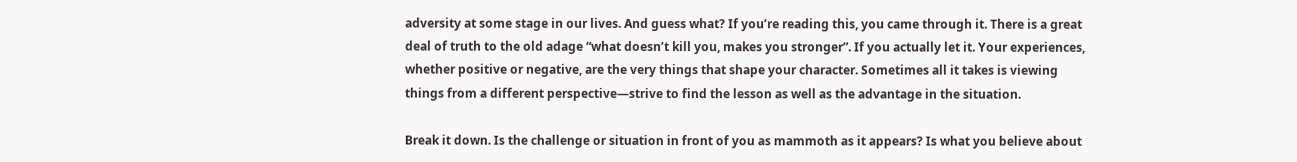adversity at some stage in our lives. And guess what? If you’re reading this, you came through it. There is a great deal of truth to the old adage “what doesn’t kill you, makes you stronger”. If you actually let it. Your experiences, whether positive or negative, are the very things that shape your character. Sometimes all it takes is viewing things from a different perspective—strive to find the lesson as well as the advantage in the situation.

Break it down. Is the challenge or situation in front of you as mammoth as it appears? Is what you believe about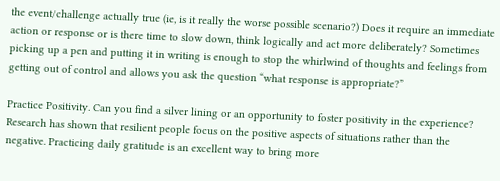the event/challenge actually true (ie, is it really the worse possible scenario?) Does it require an immediate action or response or is there time to slow down, think logically and act more deliberately? Sometimes picking up a pen and putting it in writing is enough to stop the whirlwind of thoughts and feelings from getting out of control and allows you ask the question “what response is appropriate?”

Practice Positivity. Can you find a silver lining or an opportunity to foster positivity in the experience? Research has shown that resilient people focus on the positive aspects of situations rather than the negative. Practicing daily gratitude is an excellent way to bring more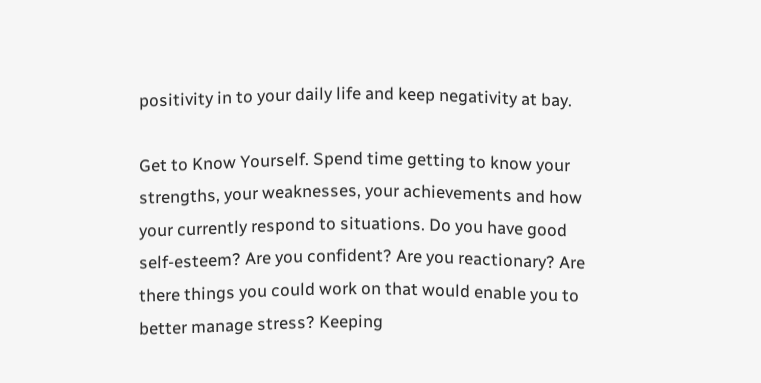positivity in to your daily life and keep negativity at bay.

Get to Know Yourself. Spend time getting to know your strengths, your weaknesses, your achievements and how your currently respond to situations. Do you have good self-esteem? Are you confident? Are you reactionary? Are there things you could work on that would enable you to better manage stress? Keeping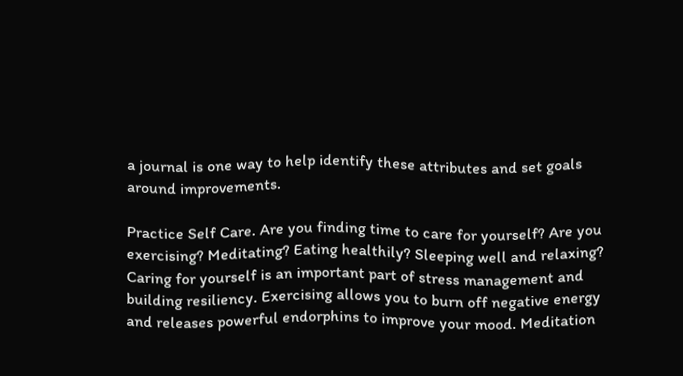a journal is one way to help identify these attributes and set goals around improvements.

Practice Self Care. Are you finding time to care for yourself? Are you exercising? Meditating? Eating healthily? Sleeping well and relaxing? Caring for yourself is an important part of stress management and building resiliency. Exercising allows you to burn off negative energy and releases powerful endorphins to improve your mood. Meditation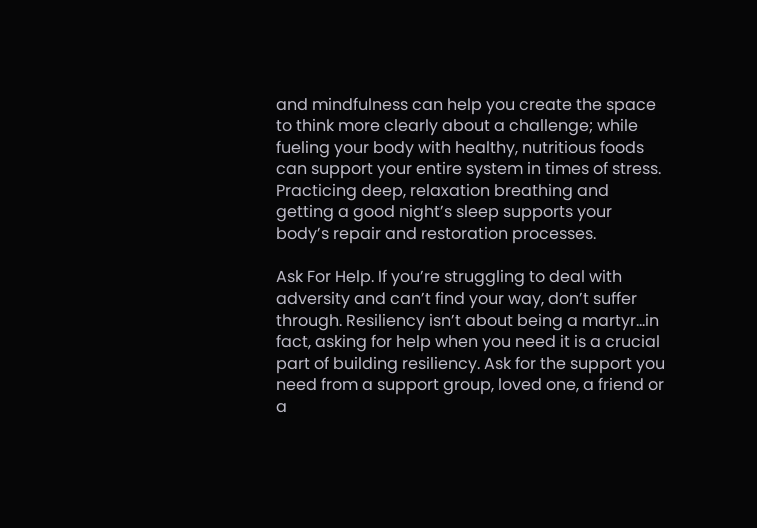and mindfulness can help you create the space to think more clearly about a challenge; while fueling your body with healthy, nutritious foods can support your entire system in times of stress. Practicing deep, relaxation breathing and getting a good night’s sleep supports your body’s repair and restoration processes.

Ask For Help. If you’re struggling to deal with adversity and can’t find your way, don’t suffer through. Resiliency isn’t about being a martyr…in fact, asking for help when you need it is a crucial part of building resiliency. Ask for the support you need from a support group, loved one, a friend or a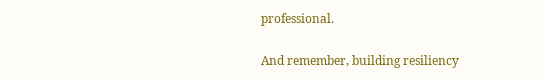professional.

And remember, building resiliency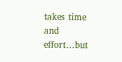takes time and effort…but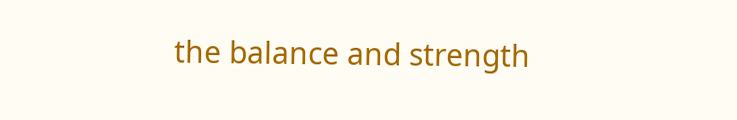the balance and strength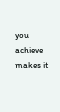you achieve makes it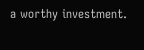a worthy investment.